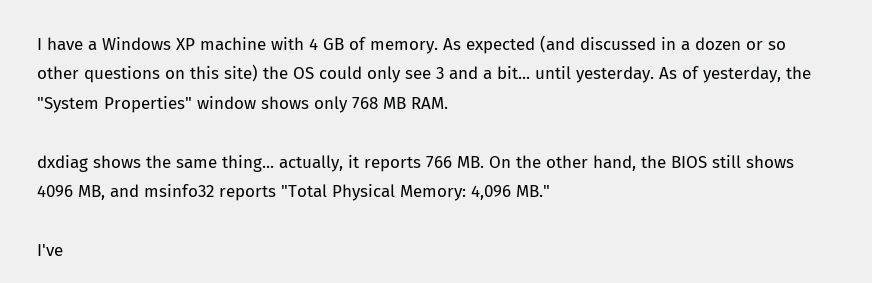I have a Windows XP machine with 4 GB of memory. As expected (and discussed in a dozen or so other questions on this site) the OS could only see 3 and a bit... until yesterday. As of yesterday, the "System Properties" window shows only 768 MB RAM.

dxdiag shows the same thing... actually, it reports 766 MB. On the other hand, the BIOS still shows 4096 MB, and msinfo32 reports "Total Physical Memory: 4,096 MB."

I've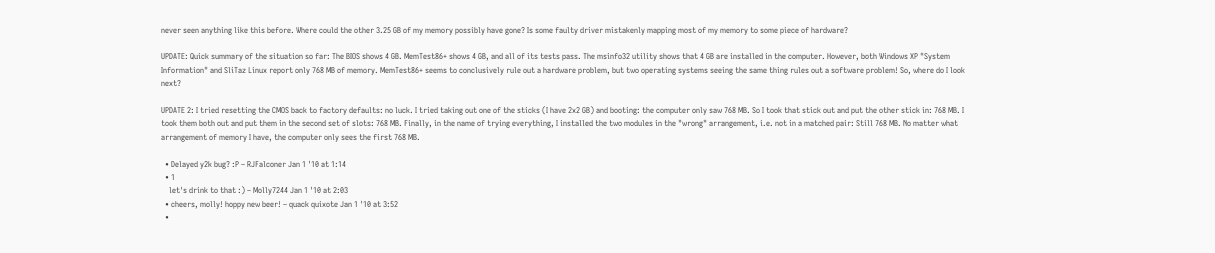never seen anything like this before. Where could the other 3.25 GB of my memory possibly have gone? Is some faulty driver mistakenly mapping most of my memory to some piece of hardware?

UPDATE: Quick summary of the situation so far: The BIOS shows 4 GB. MemTest86+ shows 4 GB, and all of its tests pass. The msinfo32 utility shows that 4 GB are installed in the computer. However, both Windows XP "System Information" and SliTaz Linux report only 768 MB of memory. MemTest86+ seems to conclusively rule out a hardware problem, but two operating systems seeing the same thing rules out a software problem! So, where do I look next?

UPDATE 2: I tried resetting the CMOS back to factory defaults: no luck. I tried taking out one of the sticks (I have 2x2 GB) and booting: the computer only saw 768 MB. So I took that stick out and put the other stick in: 768 MB. I took them both out and put them in the second set of slots: 768 MB. Finally, in the name of trying everything, I installed the two modules in the "wrong" arrangement, i.e. not in a matched pair: Still 768 MB. No matter what arrangement of memory I have, the computer only sees the first 768 MB.

  • Delayed y2k bug? :P – RJFalconer Jan 1 '10 at 1:14
  • 1
    let's drink to that :) – Molly7244 Jan 1 '10 at 2:03
  • cheers, molly! hoppy new beer! – quack quixote Jan 1 '10 at 3:52
  •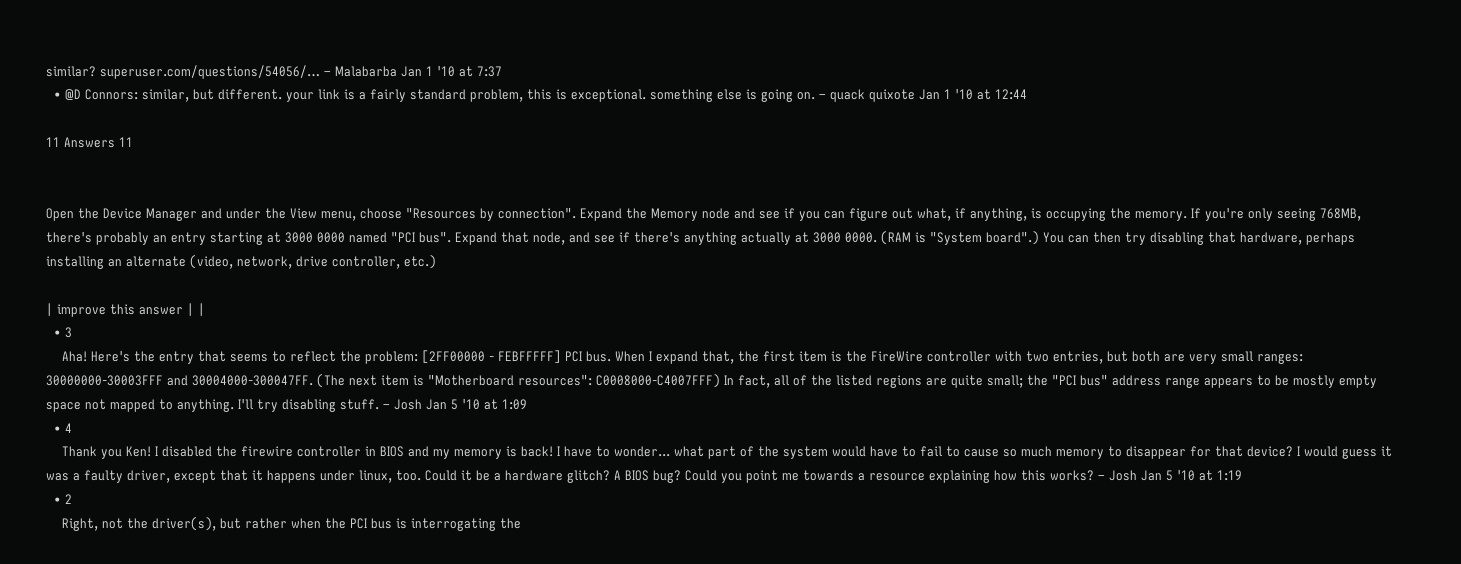similar? superuser.com/questions/54056/… – Malabarba Jan 1 '10 at 7:37
  • @D Connors: similar, but different. your link is a fairly standard problem, this is exceptional. something else is going on. – quack quixote Jan 1 '10 at 12:44

11 Answers 11


Open the Device Manager and under the View menu, choose "Resources by connection". Expand the Memory node and see if you can figure out what, if anything, is occupying the memory. If you're only seeing 768MB, there's probably an entry starting at 3000 0000 named "PCI bus". Expand that node, and see if there's anything actually at 3000 0000. (RAM is "System board".) You can then try disabling that hardware, perhaps installing an alternate (video, network, drive controller, etc.)

| improve this answer | |
  • 3
    Aha! Here's the entry that seems to reflect the problem: [2FF00000 - FEBFFFFF] PCI bus. When I expand that, the first item is the FireWire controller with two entries, but both are very small ranges: 30000000-30003FFF and 30004000-300047FF. (The next item is "Motherboard resources": C0008000-C4007FFF) In fact, all of the listed regions are quite small; the "PCI bus" address range appears to be mostly empty space not mapped to anything. I'll try disabling stuff. – Josh Jan 5 '10 at 1:09
  • 4
    Thank you Ken! I disabled the firewire controller in BIOS and my memory is back! I have to wonder... what part of the system would have to fail to cause so much memory to disappear for that device? I would guess it was a faulty driver, except that it happens under linux, too. Could it be a hardware glitch? A BIOS bug? Could you point me towards a resource explaining how this works? – Josh Jan 5 '10 at 1:19
  • 2
    Right, not the driver(s), but rather when the PCI bus is interrogating the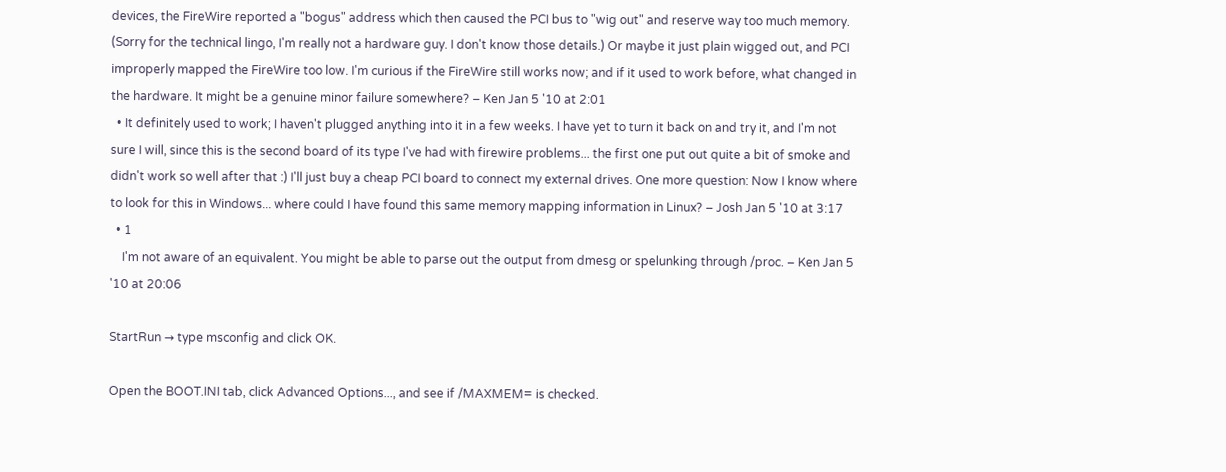devices, the FireWire reported a "bogus" address which then caused the PCI bus to "wig out" and reserve way too much memory. (Sorry for the technical lingo, I'm really not a hardware guy. I don't know those details.) Or maybe it just plain wigged out, and PCI improperly mapped the FireWire too low. I'm curious if the FireWire still works now; and if it used to work before, what changed in the hardware. It might be a genuine minor failure somewhere? – Ken Jan 5 '10 at 2:01
  • It definitely used to work; I haven't plugged anything into it in a few weeks. I have yet to turn it back on and try it, and I'm not sure I will, since this is the second board of its type I've had with firewire problems... the first one put out quite a bit of smoke and didn't work so well after that :) I'll just buy a cheap PCI board to connect my external drives. One more question: Now I know where to look for this in Windows... where could I have found this same memory mapping information in Linux? – Josh Jan 5 '10 at 3:17
  • 1
    I'm not aware of an equivalent. You might be able to parse out the output from dmesg or spelunking through /proc. – Ken Jan 5 '10 at 20:06

StartRun → type msconfig and click OK.

Open the BOOT.INI tab, click Advanced Options..., and see if /MAXMEM= is checked.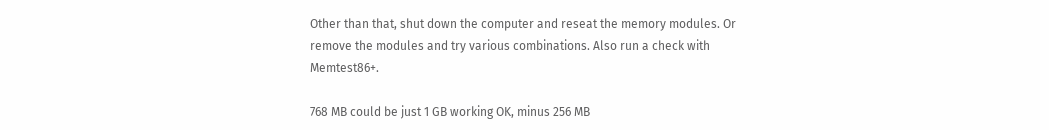Other than that, shut down the computer and reseat the memory modules. Or remove the modules and try various combinations. Also run a check with Memtest86+.

768 MB could be just 1 GB working OK, minus 256 MB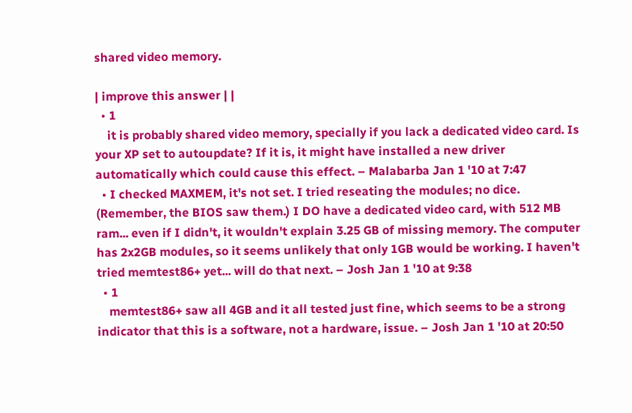shared video memory.

| improve this answer | |
  • 1
    it is probably shared video memory, specially if you lack a dedicated video card. Is your XP set to autoupdate? If it is, it might have installed a new driver automatically which could cause this effect. – Malabarba Jan 1 '10 at 7:47
  • I checked MAXMEM, it's not set. I tried reseating the modules; no dice. (Remember, the BIOS saw them.) I DO have a dedicated video card, with 512 MB ram... even if I didn't, it wouldn't explain 3.25 GB of missing memory. The computer has 2x2GB modules, so it seems unlikely that only 1GB would be working. I haven't tried memtest86+ yet... will do that next. – Josh Jan 1 '10 at 9:38
  • 1
    memtest86+ saw all 4GB and it all tested just fine, which seems to be a strong indicator that this is a software, not a hardware, issue. – Josh Jan 1 '10 at 20:50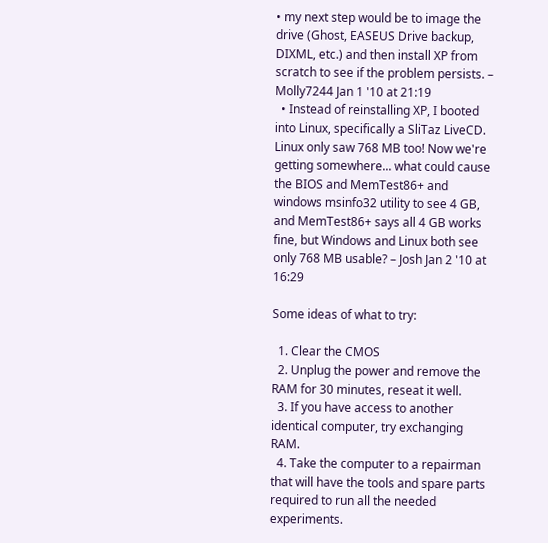• my next step would be to image the drive (Ghost, EASEUS Drive backup, DIXML, etc.) and then install XP from scratch to see if the problem persists. – Molly7244 Jan 1 '10 at 21:19
  • Instead of reinstalling XP, I booted into Linux, specifically a SliTaz LiveCD. Linux only saw 768 MB too! Now we're getting somewhere... what could cause the BIOS and MemTest86+ and windows msinfo32 utility to see 4 GB, and MemTest86+ says all 4 GB works fine, but Windows and Linux both see only 768 MB usable? – Josh Jan 2 '10 at 16:29

Some ideas of what to try:

  1. Clear the CMOS
  2. Unplug the power and remove the RAM for 30 minutes, reseat it well.
  3. If you have access to another identical computer, try exchanging RAM.
  4. Take the computer to a repairman that will have the tools and spare parts required to run all the needed experiments.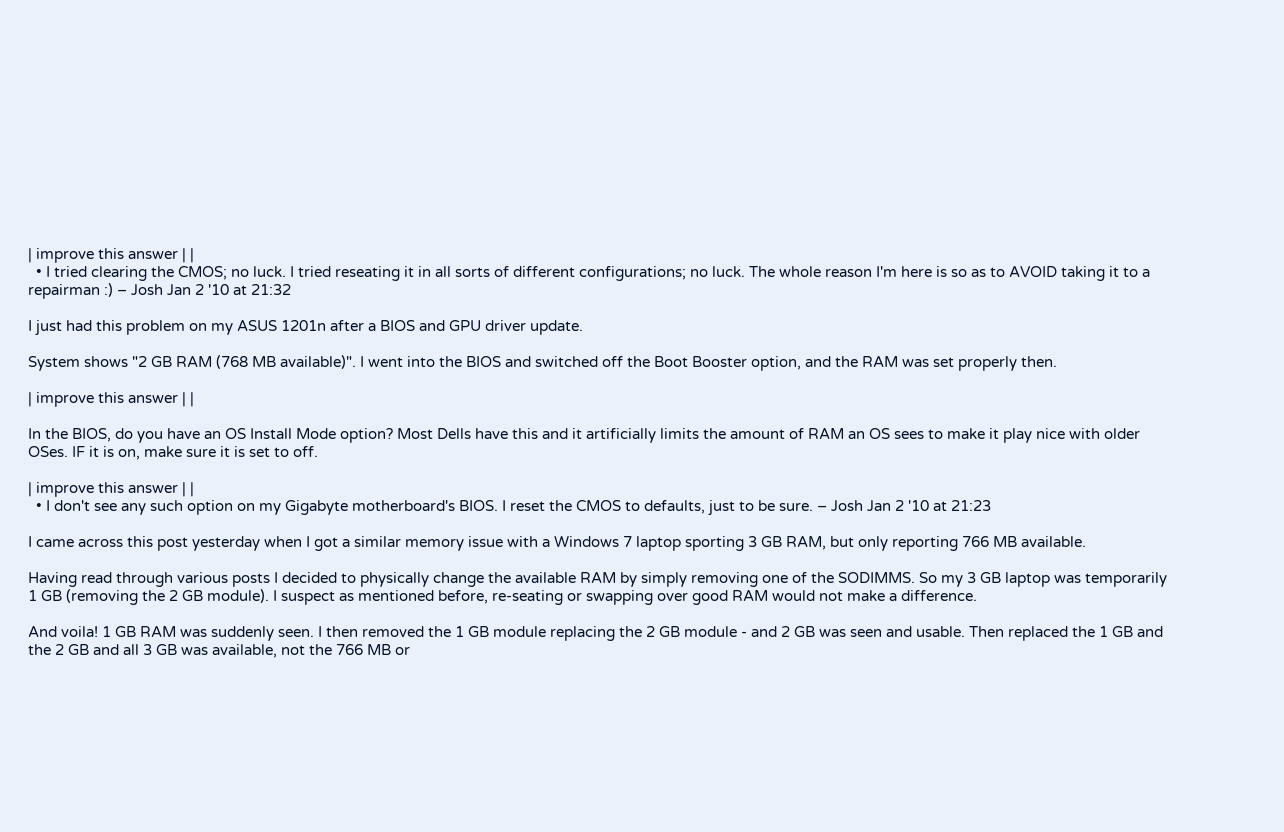| improve this answer | |
  • I tried clearing the CMOS; no luck. I tried reseating it in all sorts of different configurations; no luck. The whole reason I'm here is so as to AVOID taking it to a repairman :) – Josh Jan 2 '10 at 21:32

I just had this problem on my ASUS 1201n after a BIOS and GPU driver update.

System shows "2 GB RAM (768 MB available)". I went into the BIOS and switched off the Boot Booster option, and the RAM was set properly then.

| improve this answer | |

In the BIOS, do you have an OS Install Mode option? Most Dells have this and it artificially limits the amount of RAM an OS sees to make it play nice with older OSes. IF it is on, make sure it is set to off.

| improve this answer | |
  • I don't see any such option on my Gigabyte motherboard's BIOS. I reset the CMOS to defaults, just to be sure. – Josh Jan 2 '10 at 21:23

I came across this post yesterday when I got a similar memory issue with a Windows 7 laptop sporting 3 GB RAM, but only reporting 766 MB available.

Having read through various posts I decided to physically change the available RAM by simply removing one of the SODIMMS. So my 3 GB laptop was temporarily 1 GB (removing the 2 GB module). I suspect as mentioned before, re-seating or swapping over good RAM would not make a difference.

And voila! 1 GB RAM was suddenly seen. I then removed the 1 GB module replacing the 2 GB module - and 2 GB was seen and usable. Then replaced the 1 GB and the 2 GB and all 3 GB was available, not the 766 MB or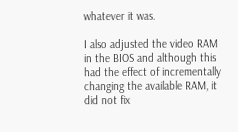whatever it was.

I also adjusted the video RAM in the BIOS and although this had the effect of incrementally changing the available RAM, it did not fix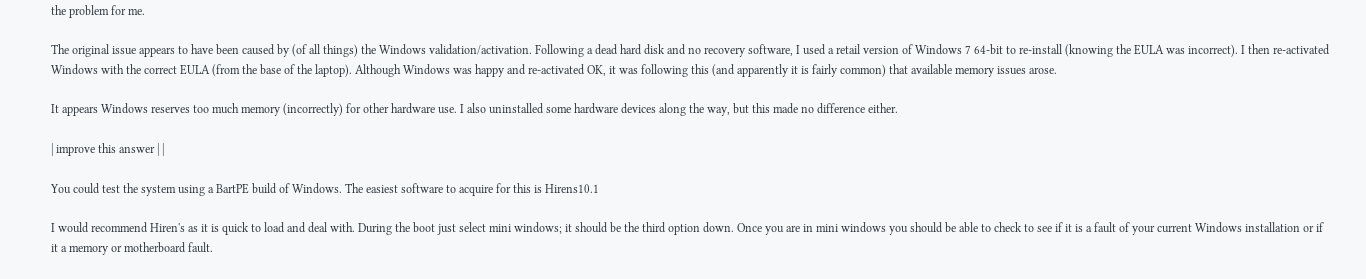the problem for me.

The original issue appears to have been caused by (of all things) the Windows validation/activation. Following a dead hard disk and no recovery software, I used a retail version of Windows 7 64-bit to re-install (knowing the EULA was incorrect). I then re-activated Windows with the correct EULA (from the base of the laptop). Although Windows was happy and re-activated OK, it was following this (and apparently it is fairly common) that available memory issues arose.

It appears Windows reserves too much memory (incorrectly) for other hardware use. I also uninstalled some hardware devices along the way, but this made no difference either.

| improve this answer | |

You could test the system using a BartPE build of Windows. The easiest software to acquire for this is Hirens10.1

I would recommend Hiren's as it is quick to load and deal with. During the boot just select mini windows; it should be the third option down. Once you are in mini windows you should be able to check to see if it is a fault of your current Windows installation or if it a memory or motherboard fault.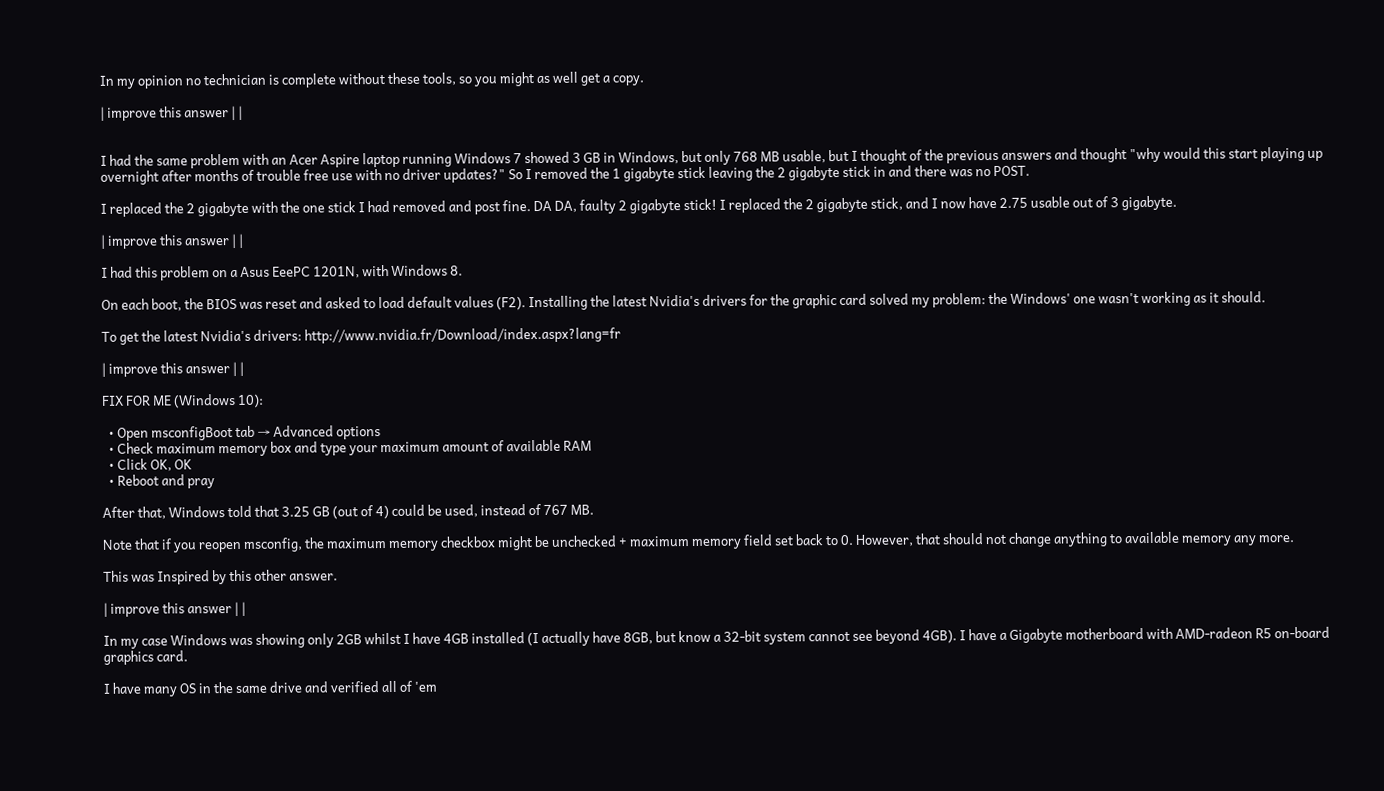In my opinion no technician is complete without these tools, so you might as well get a copy.

| improve this answer | |


I had the same problem with an Acer Aspire laptop running Windows 7 showed 3 GB in Windows, but only 768 MB usable, but I thought of the previous answers and thought "why would this start playing up overnight after months of trouble free use with no driver updates?" So I removed the 1 gigabyte stick leaving the 2 gigabyte stick in and there was no POST.

I replaced the 2 gigabyte with the one stick I had removed and post fine. DA DA, faulty 2 gigabyte stick! I replaced the 2 gigabyte stick, and I now have 2.75 usable out of 3 gigabyte.

| improve this answer | |

I had this problem on a Asus EeePC 1201N, with Windows 8.

On each boot, the BIOS was reset and asked to load default values (F2). Installing the latest Nvidia's drivers for the graphic card solved my problem: the Windows' one wasn't working as it should.

To get the latest Nvidia's drivers: http://www.nvidia.fr/Download/index.aspx?lang=fr

| improve this answer | |

FIX FOR ME (Windows 10):

  • Open msconfigBoot tab → Advanced options
  • Check maximum memory box and type your maximum amount of available RAM
  • Click OK, OK
  • Reboot and pray

After that, Windows told that 3.25 GB (out of 4) could be used, instead of 767 MB.

Note that if you reopen msconfig, the maximum memory checkbox might be unchecked + maximum memory field set back to 0. However, that should not change anything to available memory any more.

This was Inspired by this other answer.

| improve this answer | |

In my case Windows was showing only 2GB whilst I have 4GB installed (I actually have 8GB, but know a 32-bit system cannot see beyond 4GB). I have a Gigabyte motherboard with AMD-radeon R5 on-board graphics card.

I have many OS in the same drive and verified all of 'em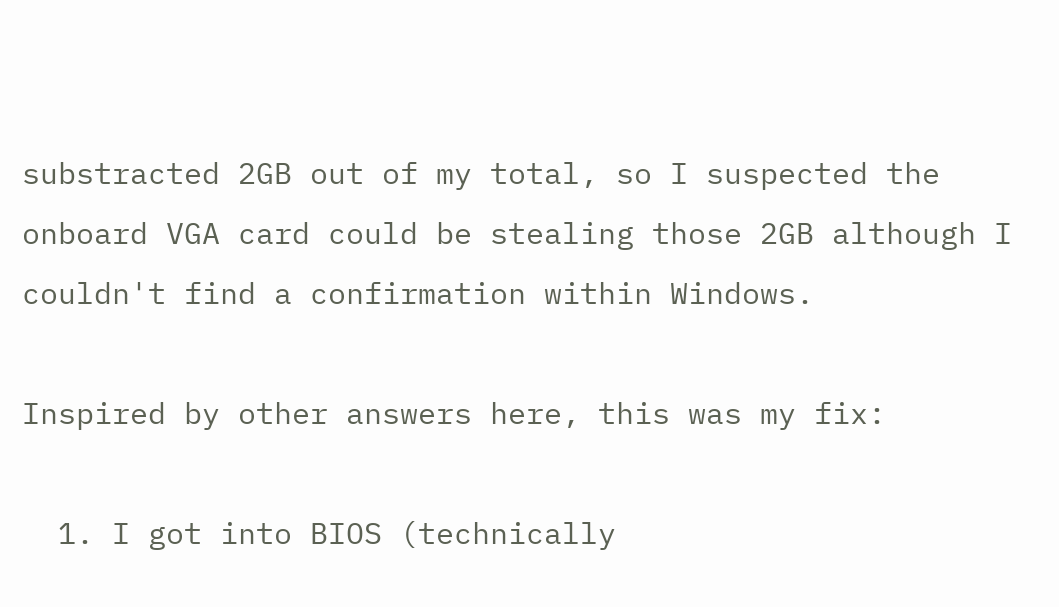substracted 2GB out of my total, so I suspected the onboard VGA card could be stealing those 2GB although I couldn't find a confirmation within Windows.

Inspired by other answers here, this was my fix:

  1. I got into BIOS (technically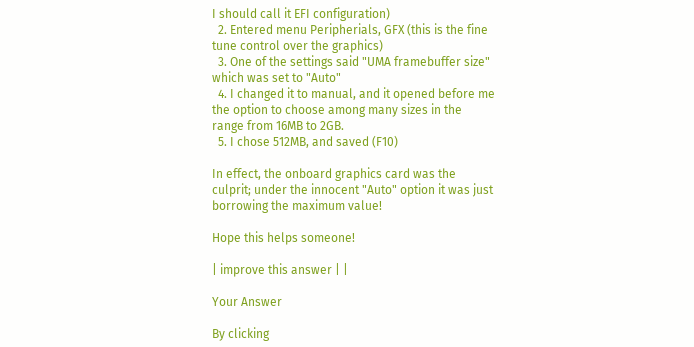I should call it EFI configuration)
  2. Entered menu Peripherials, GFX (this is the fine tune control over the graphics)
  3. One of the settings said "UMA framebuffer size" which was set to "Auto"
  4. I changed it to manual, and it opened before me the option to choose among many sizes in the range from 16MB to 2GB.
  5. I chose 512MB, and saved (F10)

In effect, the onboard graphics card was the culprit; under the innocent "Auto" option it was just borrowing the maximum value!

Hope this helps someone!

| improve this answer | |

Your Answer

By clicking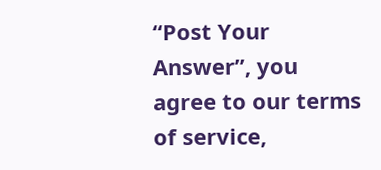“Post Your Answer”, you agree to our terms of service,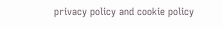privacy policy and cookie policy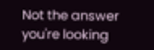Not the answer you're looking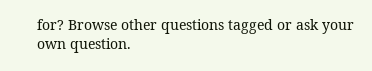for? Browse other questions tagged or ask your own question.